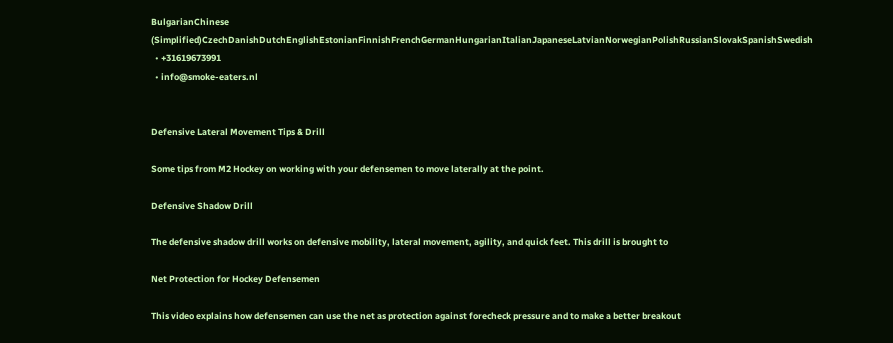BulgarianChinese (Simplified)CzechDanishDutchEnglishEstonianFinnishFrenchGermanHungarianItalianJapaneseLatvianNorwegianPolishRussianSlovakSpanishSwedish
  • +31619673991
  • info@smoke-eaters.nl


Defensive Lateral Movement Tips & Drill

Some tips from M2 Hockey on working with your defensemen to move laterally at the point.

Defensive Shadow Drill

The defensive shadow drill works on defensive mobility, lateral movement, agility, and quick feet. This drill is brought to

Net Protection for Hockey Defensemen

This video explains how defensemen can use the net as protection against forecheck pressure and to make a better breakout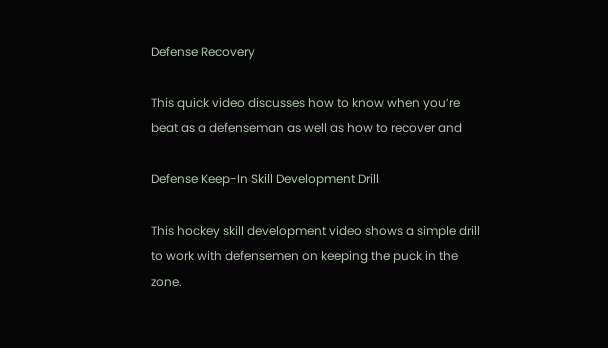Defense Recovery

This quick video discusses how to know when you’re beat as a defenseman as well as how to recover and

Defense Keep-In Skill Development Drill

This hockey skill development video shows a simple drill to work with defensemen on keeping the puck in the zone.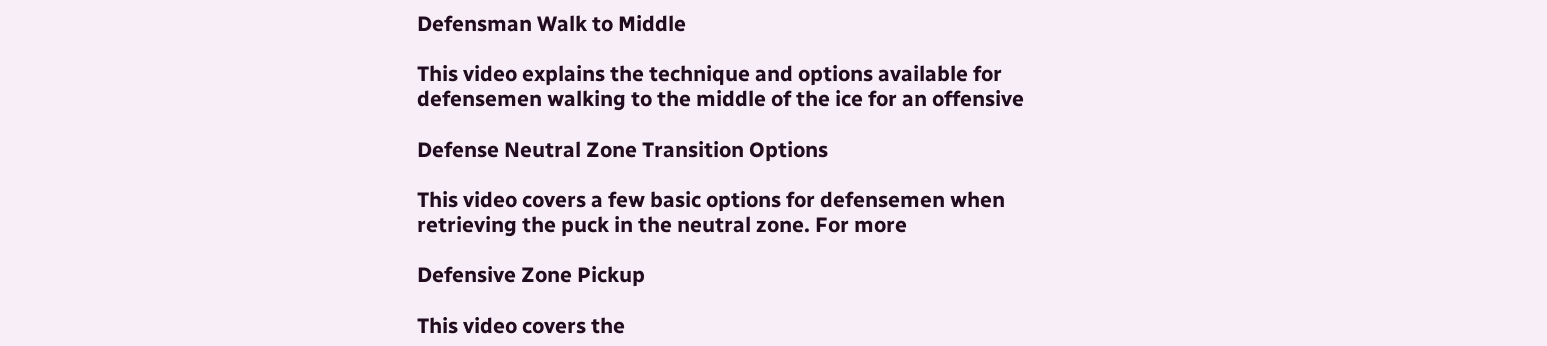Defensman Walk to Middle

This video explains the technique and options available for defensemen walking to the middle of the ice for an offensive

Defense Neutral Zone Transition Options

This video covers a few basic options for defensemen when retrieving the puck in the neutral zone. For more

Defensive Zone Pickup

This video covers the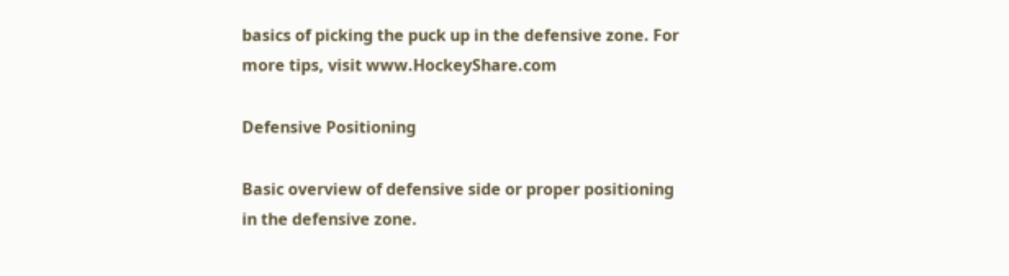basics of picking the puck up in the defensive zone. For more tips, visit www.HockeyShare.com

Defensive Positioning

Basic overview of defensive side or proper positioning in the defensive zone.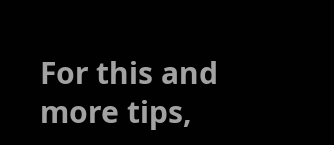For this and more tips,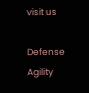visit us

Defense Agility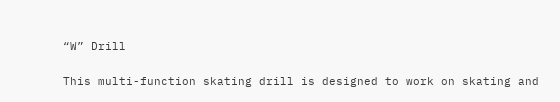“W” Drill

This multi-function skating drill is designed to work on skating and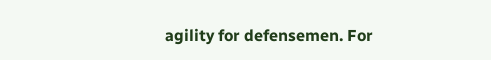agility for defensemen. For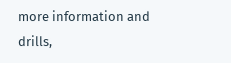more information and drills,